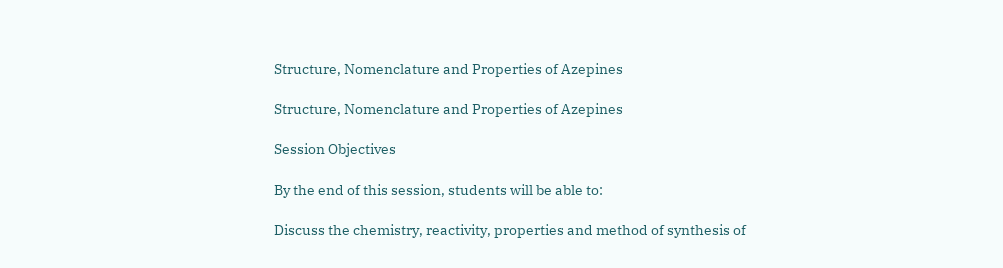Structure, Nomenclature and Properties of Azepines

Structure, Nomenclature and Properties of Azepines

Session Objectives

By the end of this session, students will be able to:

Discuss the chemistry, reactivity, properties and method of synthesis of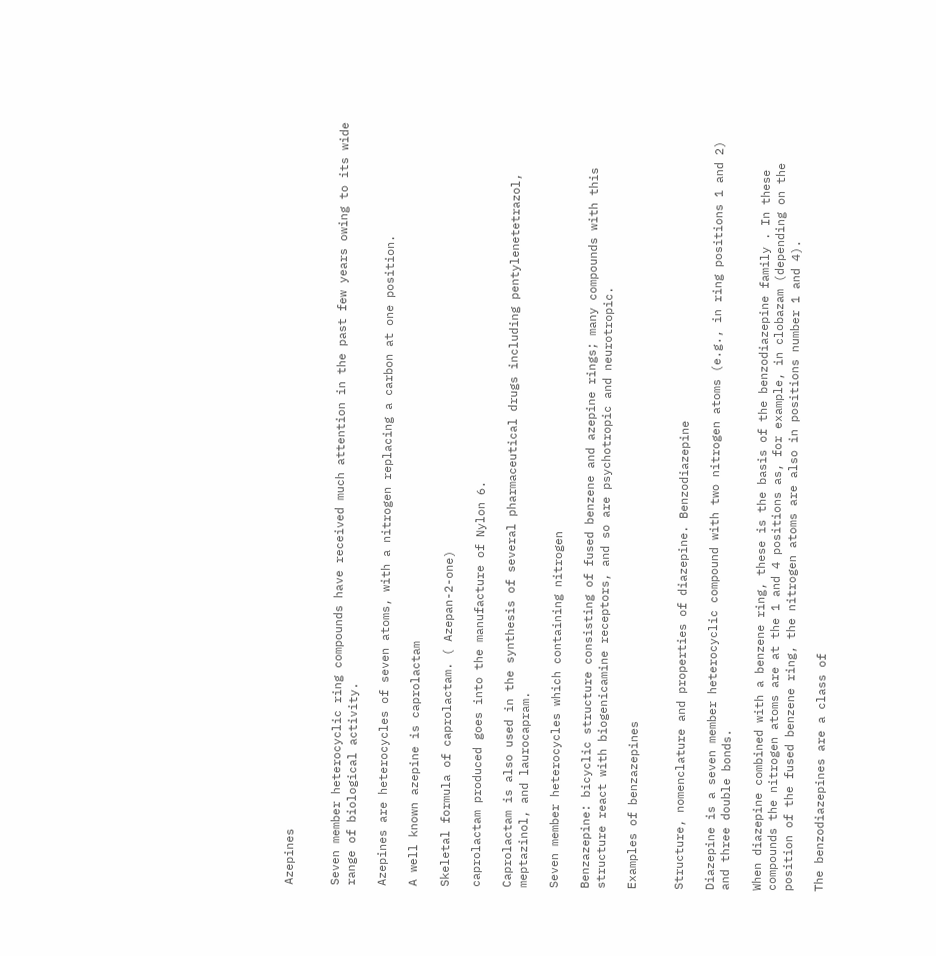Azepines


Seven member heterocyclic ring compounds have received much attention in the past few years owing to its wide range of biological activity.

Azepines are heterocycles of seven atoms, with a nitrogen replacing a carbon at one position.

A well known azepine is caprolactam

Skeletal formula of caprolactam. ( Azepan-2-one)

caprolactam produced goes into the manufacture of Nylon 6.

Caprolactam is also used in the synthesis of several pharmaceutical drugs including pentylenetetrazol, meptazinol, and laurocapram.

Seven member heterocycles which containing nitrogen

Benzazepine: bicyclic structure consisting of fused benzene and azepine rings; many compounds with this structure react with biogenicamine receptors, and so are psychotropic and neurotropic.

Examples of benzazepines


Structure, nomenclature and properties of diazepine. Benzodiazepine

Diazepine is a seven member heterocyclic compound with two nitrogen atoms (e.g., in ring positions 1 and 2) and three double bonds.

When diazepine combined with a benzene ring, these is the basis of the benzodiazepine family . In these compounds the nitrogen atoms are at the 1 and 4 positions as, for example, in clobazam (depending on the position of the fused benzene ring, the nitrogen atoms are also in positions number 1 and 4).

The benzodiazepines are a class of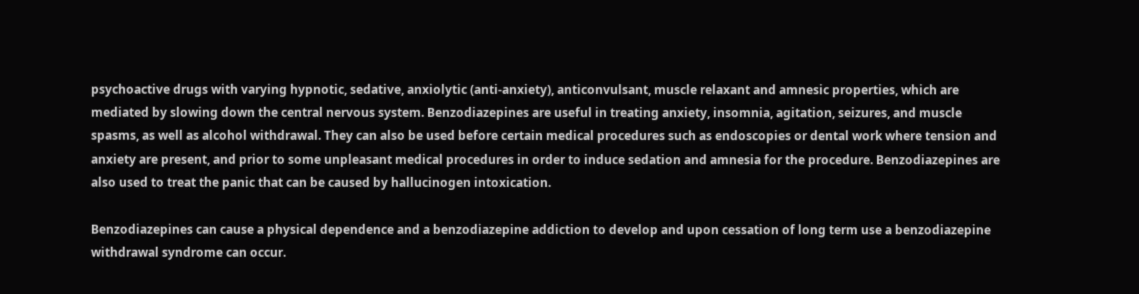psychoactive drugs with varying hypnotic, sedative, anxiolytic (anti-anxiety), anticonvulsant, muscle relaxant and amnesic properties, which are mediated by slowing down the central nervous system. Benzodiazepines are useful in treating anxiety, insomnia, agitation, seizures, and muscle spasms, as well as alcohol withdrawal. They can also be used before certain medical procedures such as endoscopies or dental work where tension and anxiety are present, and prior to some unpleasant medical procedures in order to induce sedation and amnesia for the procedure. Benzodiazepines are also used to treat the panic that can be caused by hallucinogen intoxication.

Benzodiazepines can cause a physical dependence and a benzodiazepine addiction to develop and upon cessation of long term use a benzodiazepine withdrawal syndrome can occur.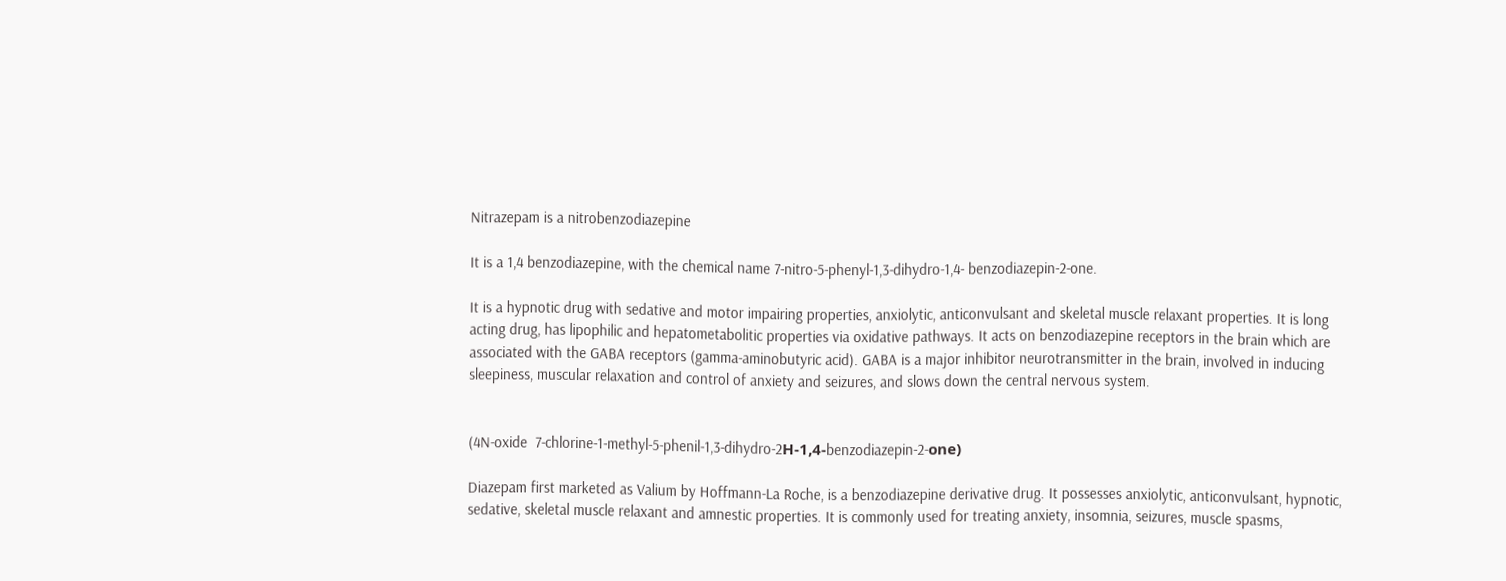Nitrazepam is a nitrobenzodiazepine

It is a 1,4 benzodiazepine, with the chemical name 7-nitro-5-phenyl-1,3-dihydro-1,4- benzodiazepin-2-one.

It is a hypnotic drug with sedative and motor impairing properties, anxiolytic, anticonvulsant and skeletal muscle relaxant properties. It is long acting drug, has lipophilic and hepatometabolitic properties via oxidative pathways. It acts on benzodiazepine receptors in the brain which are associated with the GABA receptors (gamma-aminobutyric acid). GABA is a major inhibitor neurotransmitter in the brain, involved in inducing sleepiness, muscular relaxation and control of anxiety and seizures, and slows down the central nervous system.


(4N-oxide  7-chlorine-1-methyl-5-phenil-1,3-dihydro-2Н-1,4-benzodiazepin-2-оne)

Diazepam first marketed as Valium by Hoffmann-La Roche, is a benzodiazepine derivative drug. It possesses anxiolytic, anticonvulsant, hypnotic, sedative, skeletal muscle relaxant and amnestic properties. It is commonly used for treating anxiety, insomnia, seizures, muscle spasms,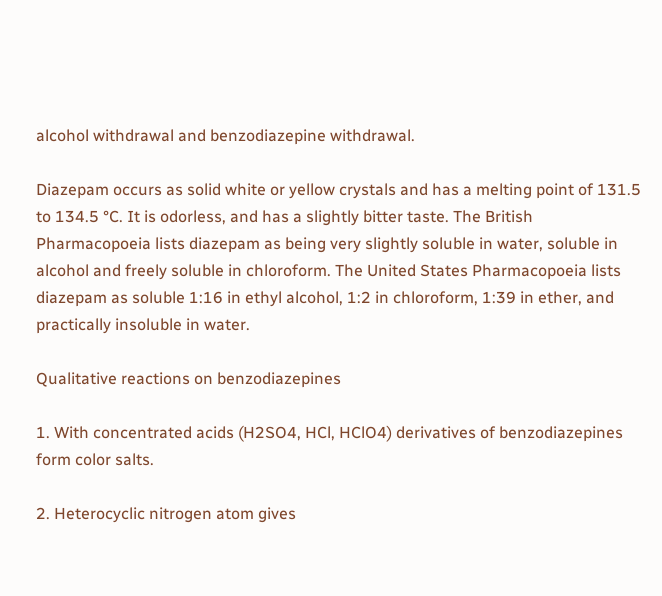alcohol withdrawal and benzodiazepine withdrawal.

Diazepam occurs as solid white or yellow crystals and has a melting point of 131.5 to 134.5 °C. It is odorless, and has a slightly bitter taste. The British Pharmacopoeia lists diazepam as being very slightly soluble in water, soluble in alcohol and freely soluble in chloroform. The United States Pharmacopoeia lists diazepam as soluble 1:16 in ethyl alcohol, 1:2 in chloroform, 1:39 in ether, and practically insoluble in water.

Qualitative reactions on benzodiazepines

1. With concentrated acids (H2SO4, HCl, HClO4) derivatives of benzodiazepines form color salts.

2. Heterocyclic nitrogen atom gives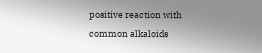positive reaction with common alkaloids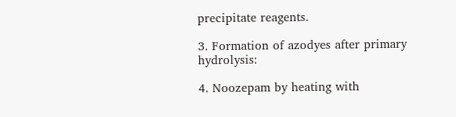precipitate reagents.

3. Formation of azodyes after primary hydrolysis:

4. Noozepam by heating with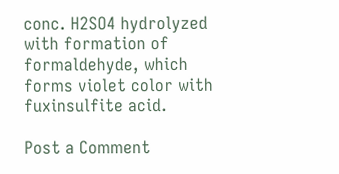conc. H2SO4 hydrolyzed with formation of formaldehyde, which forms violet color with fuxinsulfite acid.

Post a Comment